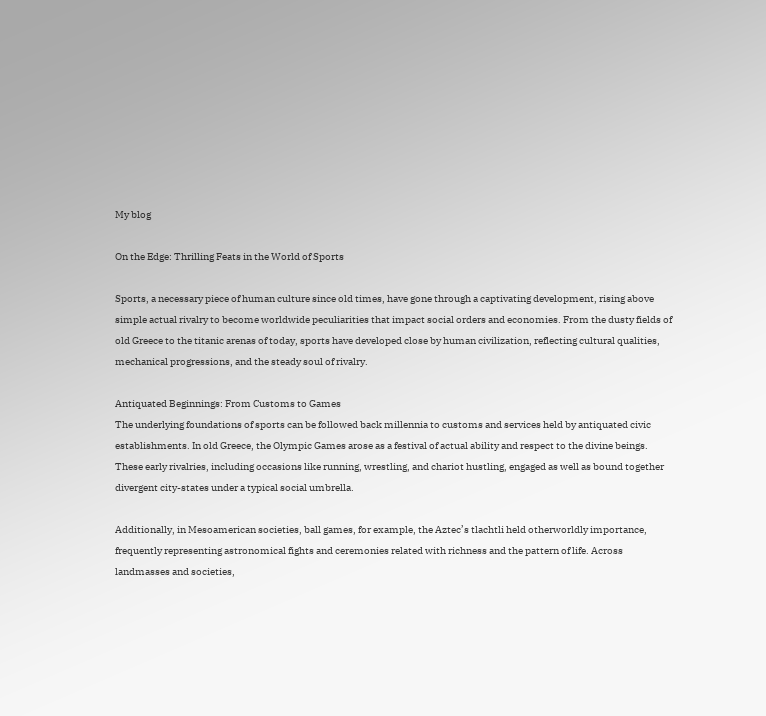My blog

On the Edge: Thrilling Feats in the World of Sports

Sports, a necessary piece of human culture since old times, have gone through a captivating development, rising above simple actual rivalry to become worldwide peculiarities that impact social orders and economies. From the dusty fields of old Greece to the titanic arenas of today, sports have developed close by human civilization, reflecting cultural qualities, mechanical progressions, and the steady soul of rivalry.

Antiquated Beginnings: From Customs to Games
The underlying foundations of sports can be followed back millennia to customs and services held by antiquated civic establishments. In old Greece, the Olympic Games arose as a festival of actual ability and respect to the divine beings. These early rivalries, including occasions like running, wrestling, and chariot hustling, engaged as well as bound together divergent city-states under a typical social umbrella.

Additionally, in Mesoamerican societies, ball games, for example, the Aztec’s tlachtli held otherworldly importance, frequently representing astronomical fights and ceremonies related with richness and the pattern of life. Across landmasses and societies,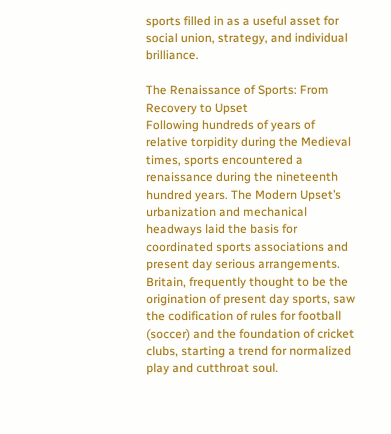sports filled in as a useful asset for social union, strategy, and individual brilliance.

The Renaissance of Sports: From Recovery to Upset
Following hundreds of years of relative torpidity during the Medieval times, sports encountered a renaissance during the nineteenth hundred years. The Modern Upset’s urbanization and mechanical headways laid the basis for coordinated sports associations and present day serious arrangements. Britain, frequently thought to be the origination of present day sports, saw the codification of rules for football (soccer) and the foundation of cricket clubs, starting a trend for normalized play and cutthroat soul.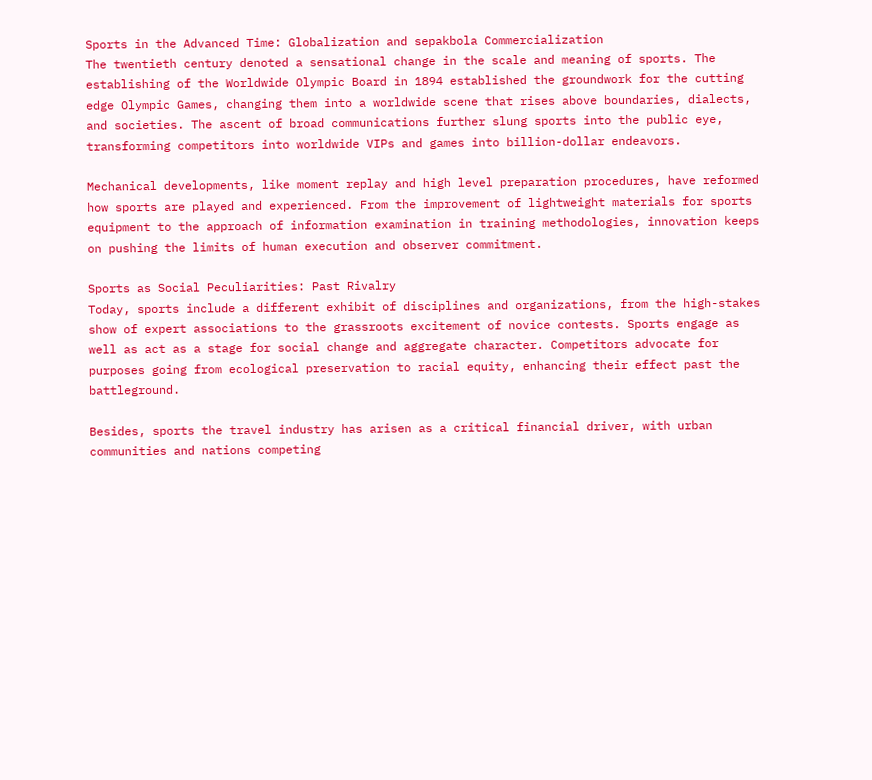Sports in the Advanced Time: Globalization and sepakbola Commercialization
The twentieth century denoted a sensational change in the scale and meaning of sports. The establishing of the Worldwide Olympic Board in 1894 established the groundwork for the cutting edge Olympic Games, changing them into a worldwide scene that rises above boundaries, dialects, and societies. The ascent of broad communications further slung sports into the public eye, transforming competitors into worldwide VIPs and games into billion-dollar endeavors.

Mechanical developments, like moment replay and high level preparation procedures, have reformed how sports are played and experienced. From the improvement of lightweight materials for sports equipment to the approach of information examination in training methodologies, innovation keeps on pushing the limits of human execution and observer commitment.

Sports as Social Peculiarities: Past Rivalry
Today, sports include a different exhibit of disciplines and organizations, from the high-stakes show of expert associations to the grassroots excitement of novice contests. Sports engage as well as act as a stage for social change and aggregate character. Competitors advocate for purposes going from ecological preservation to racial equity, enhancing their effect past the battleground.

Besides, sports the travel industry has arisen as a critical financial driver, with urban communities and nations competing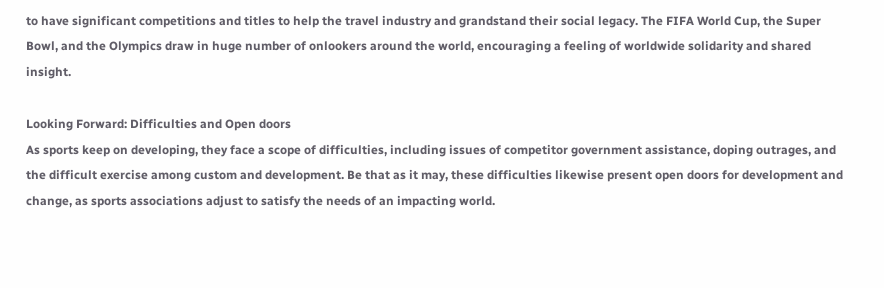to have significant competitions and titles to help the travel industry and grandstand their social legacy. The FIFA World Cup, the Super Bowl, and the Olympics draw in huge number of onlookers around the world, encouraging a feeling of worldwide solidarity and shared insight.

Looking Forward: Difficulties and Open doors
As sports keep on developing, they face a scope of difficulties, including issues of competitor government assistance, doping outrages, and the difficult exercise among custom and development. Be that as it may, these difficulties likewise present open doors for development and change, as sports associations adjust to satisfy the needs of an impacting world.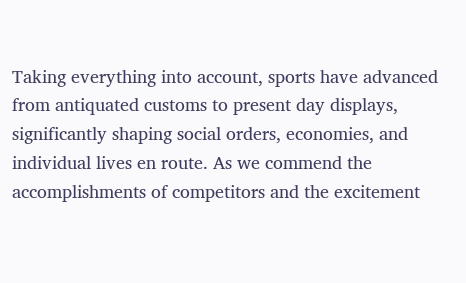Taking everything into account, sports have advanced from antiquated customs to present day displays, significantly shaping social orders, economies, and individual lives en route. As we commend the accomplishments of competitors and the excitement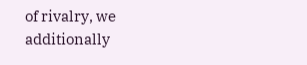of rivalry, we additionally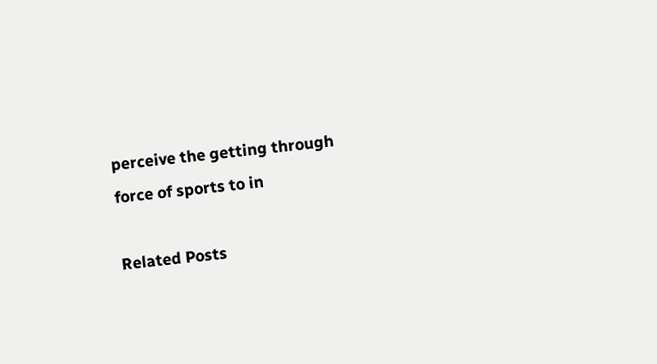perceive the getting through force of sports to in

Related Posts